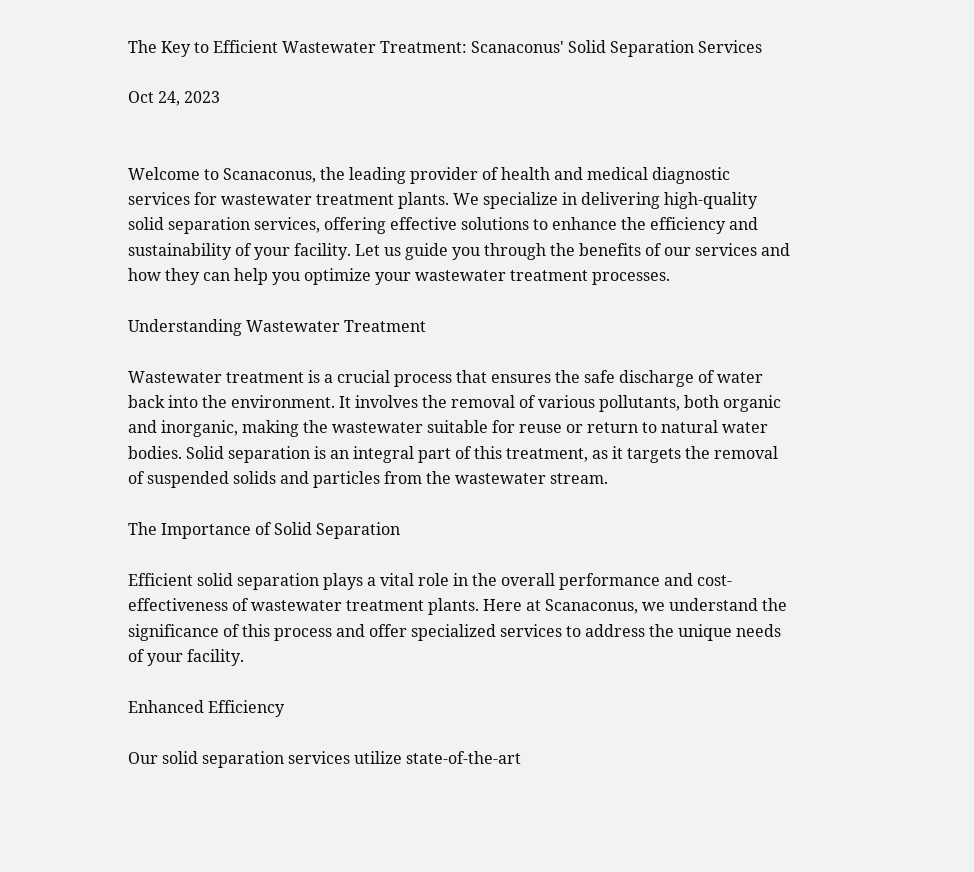The Key to Efficient Wastewater Treatment: Scanaconus' Solid Separation Services

Oct 24, 2023


Welcome to Scanaconus, the leading provider of health and medical diagnostic services for wastewater treatment plants. We specialize in delivering high-quality solid separation services, offering effective solutions to enhance the efficiency and sustainability of your facility. Let us guide you through the benefits of our services and how they can help you optimize your wastewater treatment processes.

Understanding Wastewater Treatment

Wastewater treatment is a crucial process that ensures the safe discharge of water back into the environment. It involves the removal of various pollutants, both organic and inorganic, making the wastewater suitable for reuse or return to natural water bodies. Solid separation is an integral part of this treatment, as it targets the removal of suspended solids and particles from the wastewater stream.

The Importance of Solid Separation

Efficient solid separation plays a vital role in the overall performance and cost-effectiveness of wastewater treatment plants. Here at Scanaconus, we understand the significance of this process and offer specialized services to address the unique needs of your facility.

Enhanced Efficiency

Our solid separation services utilize state-of-the-art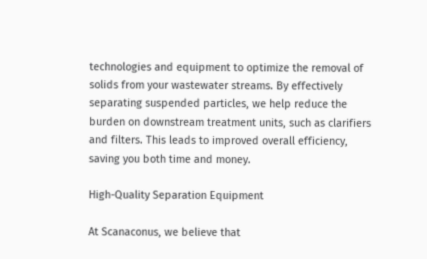technologies and equipment to optimize the removal of solids from your wastewater streams. By effectively separating suspended particles, we help reduce the burden on downstream treatment units, such as clarifiers and filters. This leads to improved overall efficiency, saving you both time and money.

High-Quality Separation Equipment

At Scanaconus, we believe that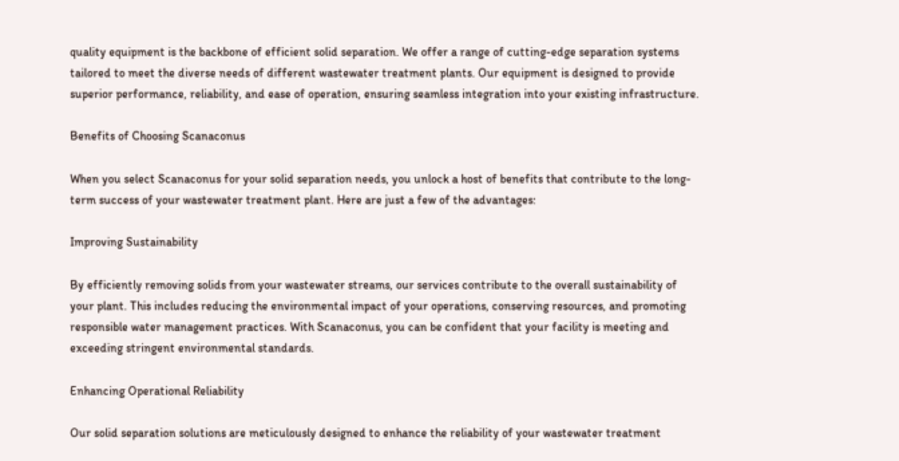quality equipment is the backbone of efficient solid separation. We offer a range of cutting-edge separation systems tailored to meet the diverse needs of different wastewater treatment plants. Our equipment is designed to provide superior performance, reliability, and ease of operation, ensuring seamless integration into your existing infrastructure.

Benefits of Choosing Scanaconus

When you select Scanaconus for your solid separation needs, you unlock a host of benefits that contribute to the long-term success of your wastewater treatment plant. Here are just a few of the advantages:

Improving Sustainability

By efficiently removing solids from your wastewater streams, our services contribute to the overall sustainability of your plant. This includes reducing the environmental impact of your operations, conserving resources, and promoting responsible water management practices. With Scanaconus, you can be confident that your facility is meeting and exceeding stringent environmental standards.

Enhancing Operational Reliability

Our solid separation solutions are meticulously designed to enhance the reliability of your wastewater treatment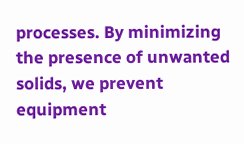processes. By minimizing the presence of unwanted solids, we prevent equipment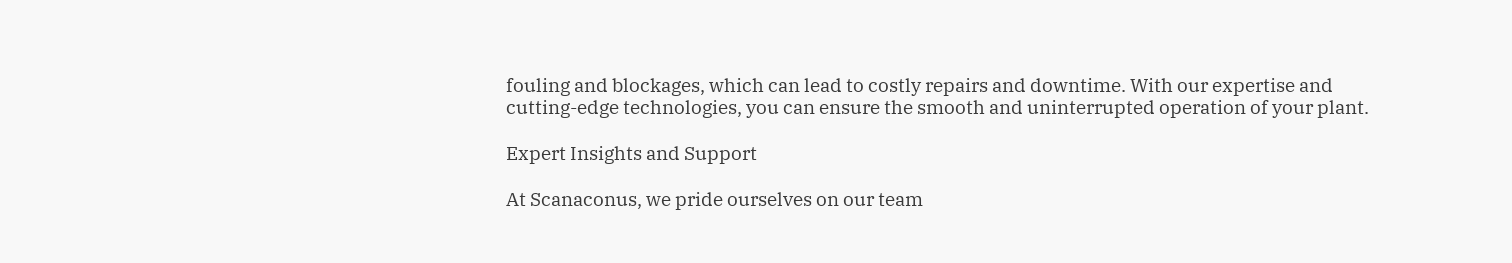fouling and blockages, which can lead to costly repairs and downtime. With our expertise and cutting-edge technologies, you can ensure the smooth and uninterrupted operation of your plant.

Expert Insights and Support

At Scanaconus, we pride ourselves on our team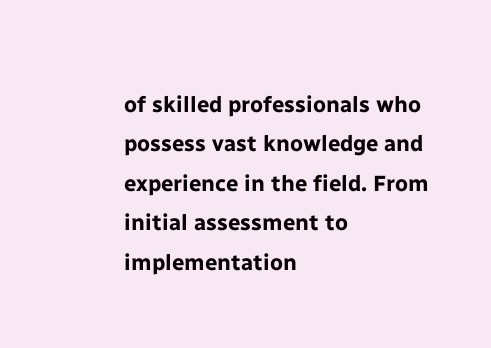of skilled professionals who possess vast knowledge and experience in the field. From initial assessment to implementation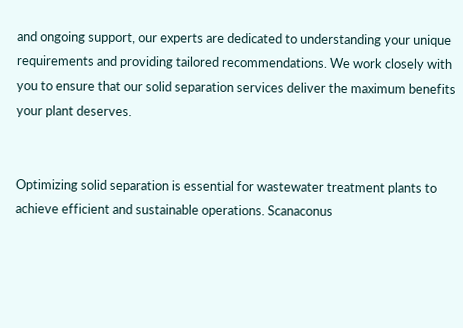and ongoing support, our experts are dedicated to understanding your unique requirements and providing tailored recommendations. We work closely with you to ensure that our solid separation services deliver the maximum benefits your plant deserves.


Optimizing solid separation is essential for wastewater treatment plants to achieve efficient and sustainable operations. Scanaconus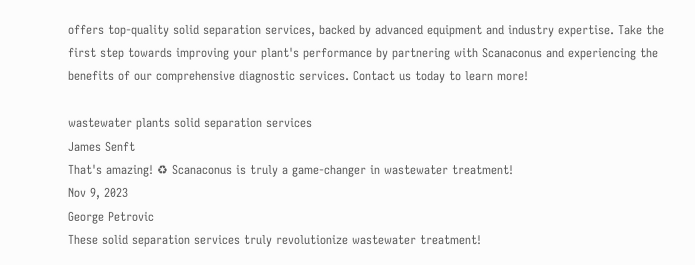offers top-quality solid separation services, backed by advanced equipment and industry expertise. Take the first step towards improving your plant's performance by partnering with Scanaconus and experiencing the benefits of our comprehensive diagnostic services. Contact us today to learn more!

wastewater plants solid separation services
James Senft
That's amazing! ♻ Scanaconus is truly a game-changer in wastewater treatment!
Nov 9, 2023
George Petrovic
These solid separation services truly revolutionize wastewater treatment!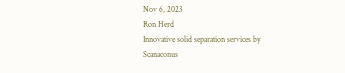Nov 6, 2023
Ron Herd
Innovative solid separation services by Scanaconus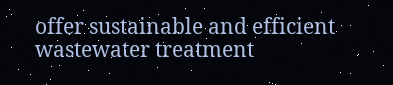offer sustainable and efficient wastewater treatment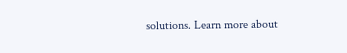solutions. Learn more about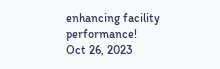enhancing facility performance!
Oct 26, 2023